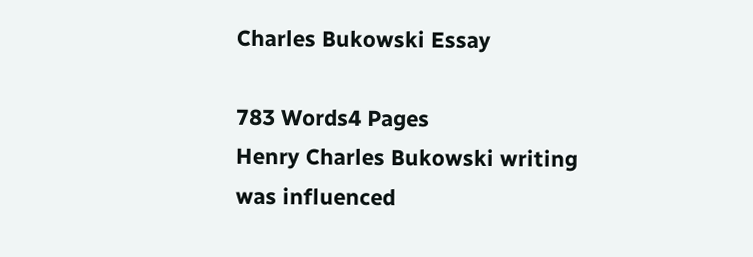Charles Bukowski Essay

783 Words4 Pages
Henry Charles Bukowski writing was influenced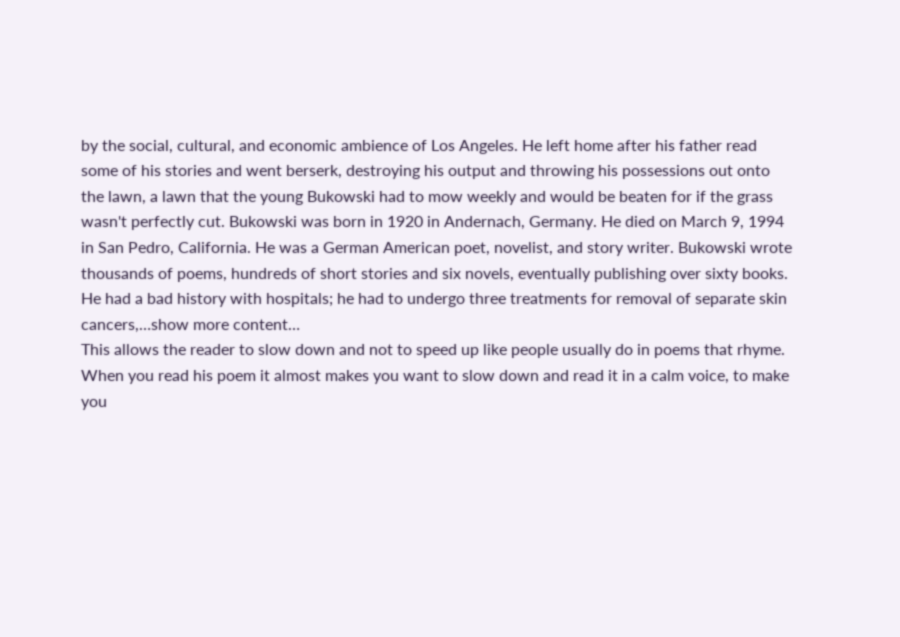by the social, cultural, and economic ambience of Los Angeles. He left home after his father read some of his stories and went berserk, destroying his output and throwing his possessions out onto the lawn, a lawn that the young Bukowski had to mow weekly and would be beaten for if the grass wasn't perfectly cut. Bukowski was born in 1920 in Andernach, Germany. He died on March 9, 1994 in San Pedro, California. He was a German American poet, novelist, and story writer. Bukowski wrote thousands of poems, hundreds of short stories and six novels, eventually publishing over sixty books. He had a bad history with hospitals; he had to undergo three treatments for removal of separate skin cancers,…show more content…
This allows the reader to slow down and not to speed up like people usually do in poems that rhyme. When you read his poem it almost makes you want to slow down and read it in a calm voice, to make you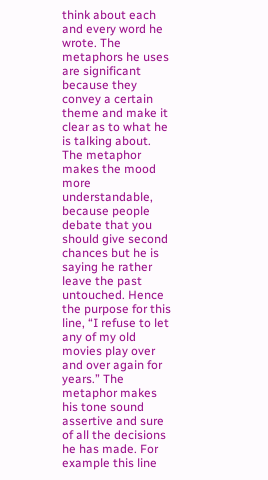think about each and every word he wrote. The metaphors he uses are significant because they convey a certain theme and make it clear as to what he is talking about. The metaphor makes the mood more understandable, because people debate that you should give second chances but he is saying he rather leave the past untouched. Hence the purpose for this line, “I refuse to let any of my old movies play over and over again for years.” The metaphor makes his tone sound assertive and sure of all the decisions he has made. For example this line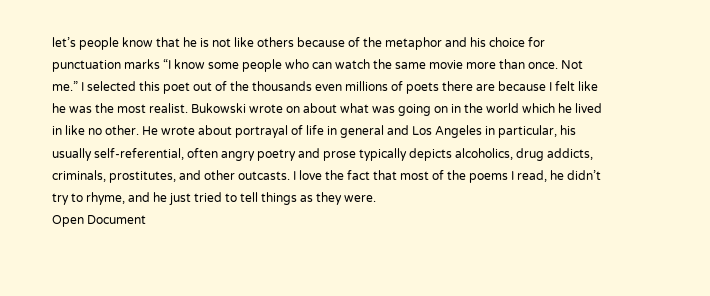let’s people know that he is not like others because of the metaphor and his choice for punctuation marks “I know some people who can watch the same movie more than once. Not me.” I selected this poet out of the thousands even millions of poets there are because I felt like he was the most realist. Bukowski wrote on about what was going on in the world which he lived in like no other. He wrote about portrayal of life in general and Los Angeles in particular, his usually self-referential, often angry poetry and prose typically depicts alcoholics, drug addicts, criminals, prostitutes, and other outcasts. I love the fact that most of the poems I read, he didn’t try to rhyme, and he just tried to tell things as they were.
Open Document